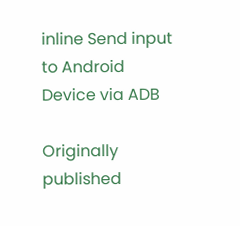inline Send input to Android Device via ADB

Originally published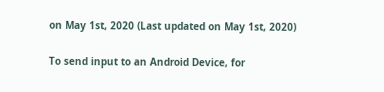on May 1st, 2020 (Last updated on May 1st, 2020)

To send input to an Android Device, for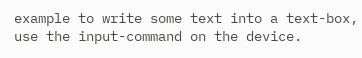example to write some text into a text-box, use the input-command on the device.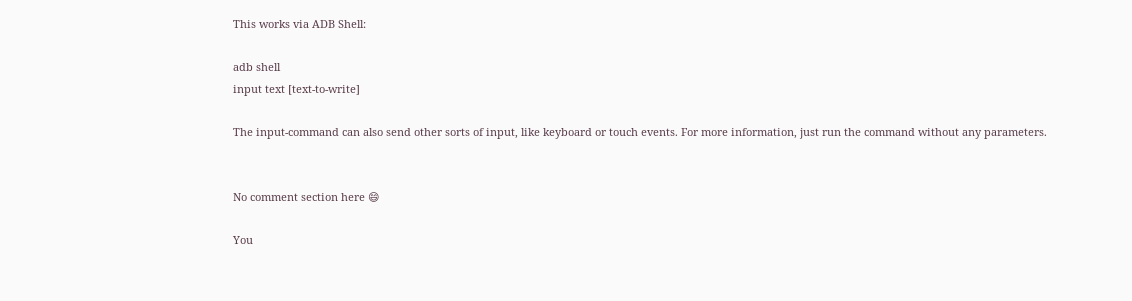This works via ADB Shell:

adb shell
input text [text-to-write]

The input-command can also send other sorts of input, like keyboard or touch events. For more information, just run the command without any parameters.


No comment section here 😄

You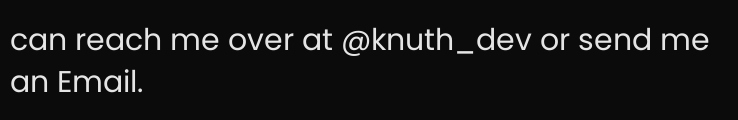can reach me over at @knuth_dev or send me an Email.